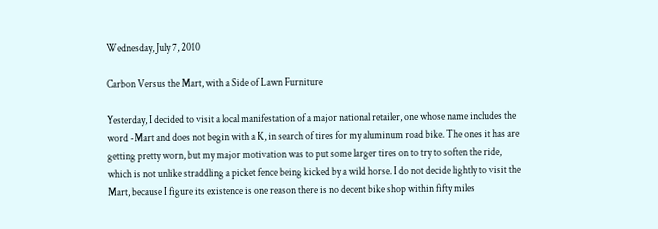Wednesday, July 7, 2010

Carbon Versus the Mart, with a Side of Lawn Furniture

Yesterday, I decided to visit a local manifestation of a major national retailer, one whose name includes the word -Mart and does not begin with a K, in search of tires for my aluminum road bike. The ones it has are getting pretty worn, but my major motivation was to put some larger tires on to try to soften the ride, which is not unlike straddling a picket fence being kicked by a wild horse. I do not decide lightly to visit the Mart, because I figure its existence is one reason there is no decent bike shop within fifty miles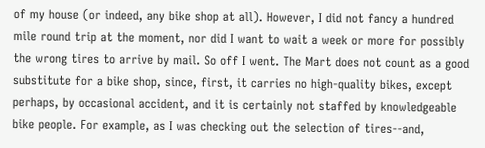of my house (or indeed, any bike shop at all). However, I did not fancy a hundred mile round trip at the moment, nor did I want to wait a week or more for possibly the wrong tires to arrive by mail. So off I went. The Mart does not count as a good substitute for a bike shop, since, first, it carries no high-quality bikes, except perhaps, by occasional accident, and it is certainly not staffed by knowledgeable bike people. For example, as I was checking out the selection of tires--and,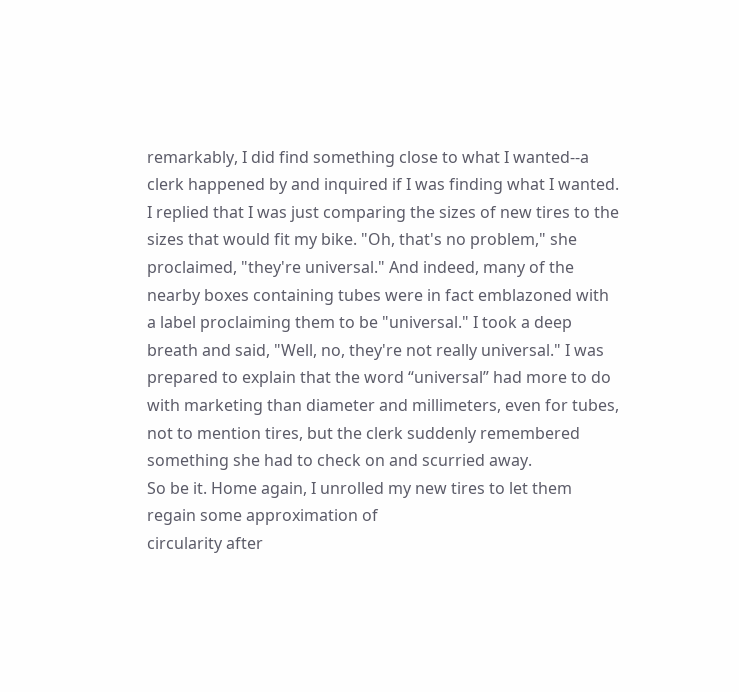remarkably, I did find something close to what I wanted--a clerk happened by and inquired if I was finding what I wanted. I replied that I was just comparing the sizes of new tires to the sizes that would fit my bike. "Oh, that's no problem," she proclaimed, "they're universal." And indeed, many of the nearby boxes containing tubes were in fact emblazoned with a label proclaiming them to be "universal." I took a deep breath and said, "Well, no, they're not really universal." I was prepared to explain that the word “universal” had more to do with marketing than diameter and millimeters, even for tubes, not to mention tires, but the clerk suddenly remembered something she had to check on and scurried away.
So be it. Home again, I unrolled my new tires to let them regain some approximation of
circularity after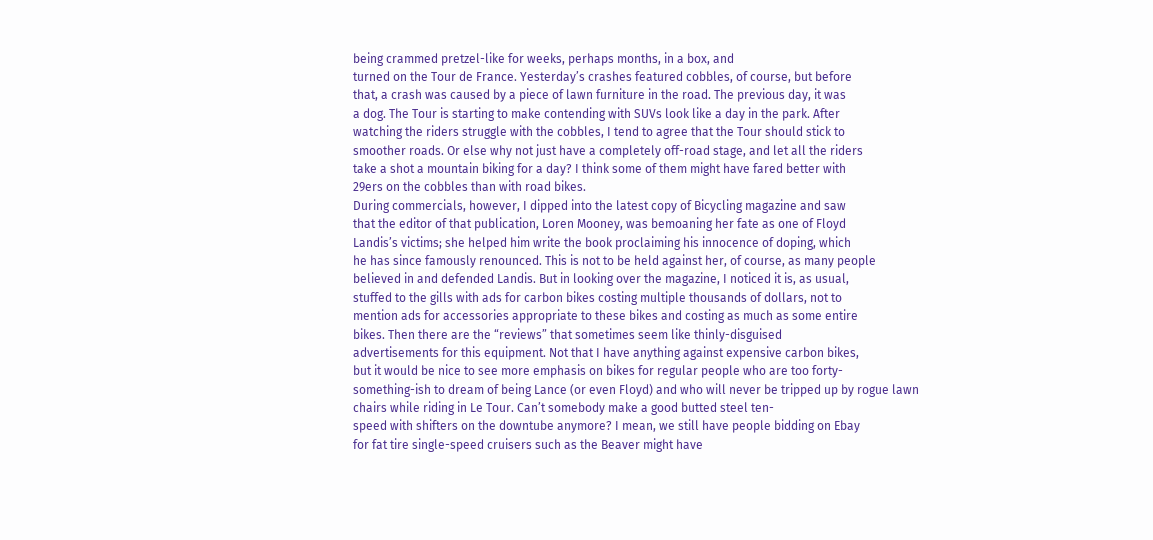being crammed pretzel-like for weeks, perhaps months, in a box, and
turned on the Tour de France. Yesterday’s crashes featured cobbles, of course, but before
that, a crash was caused by a piece of lawn furniture in the road. The previous day, it was
a dog. The Tour is starting to make contending with SUVs look like a day in the park. After
watching the riders struggle with the cobbles, I tend to agree that the Tour should stick to
smoother roads. Or else why not just have a completely off-road stage, and let all the riders
take a shot a mountain biking for a day? I think some of them might have fared better with
29ers on the cobbles than with road bikes.
During commercials, however, I dipped into the latest copy of Bicycling magazine and saw
that the editor of that publication, Loren Mooney, was bemoaning her fate as one of Floyd
Landis’s victims; she helped him write the book proclaiming his innocence of doping, which
he has since famously renounced. This is not to be held against her, of course, as many people
believed in and defended Landis. But in looking over the magazine, I noticed it is, as usual,
stuffed to the gills with ads for carbon bikes costing multiple thousands of dollars, not to
mention ads for accessories appropriate to these bikes and costing as much as some entire
bikes. Then there are the “reviews” that sometimes seem like thinly-disguised
advertisements for this equipment. Not that I have anything against expensive carbon bikes,
but it would be nice to see more emphasis on bikes for regular people who are too forty-
something-ish to dream of being Lance (or even Floyd) and who will never be tripped up by rogue lawn chairs while riding in Le Tour. Can’t somebody make a good butted steel ten-
speed with shifters on the downtube anymore? I mean, we still have people bidding on Ebay
for fat tire single-speed cruisers such as the Beaver might have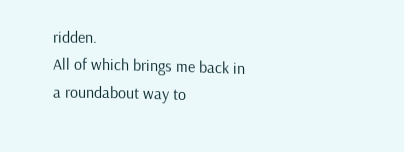ridden.
All of which brings me back in a roundabout way to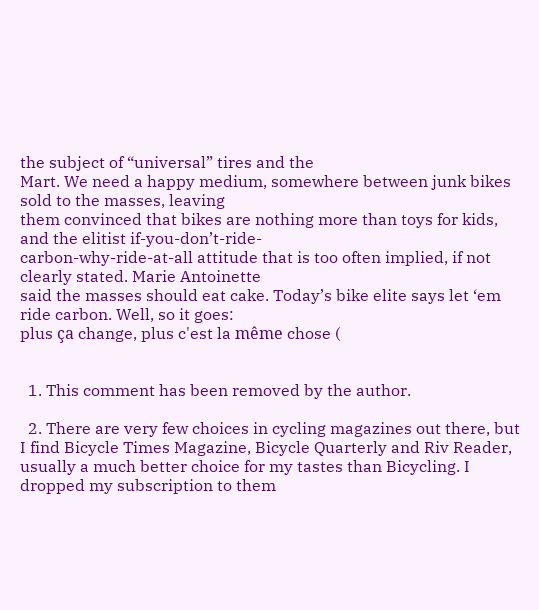the subject of “universal” tires and the
Mart. We need a happy medium, somewhere between junk bikes sold to the masses, leaving
them convinced that bikes are nothing more than toys for kids, and the elitist if-you-don’t-ride-
carbon-why-ride-at-all attitude that is too often implied, if not clearly stated. Marie Antoinette
said the masses should eat cake. Today’s bike elite says let ‘em ride carbon. Well, so it goes:
plus ça change, plus c'est la même chose (


  1. This comment has been removed by the author.

  2. There are very few choices in cycling magazines out there, but I find Bicycle Times Magazine, Bicycle Quarterly and Riv Reader, usually a much better choice for my tastes than Bicycling. I dropped my subscription to them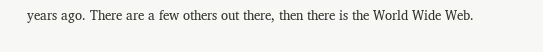years ago. There are a few others out there, then there is the World Wide Web.